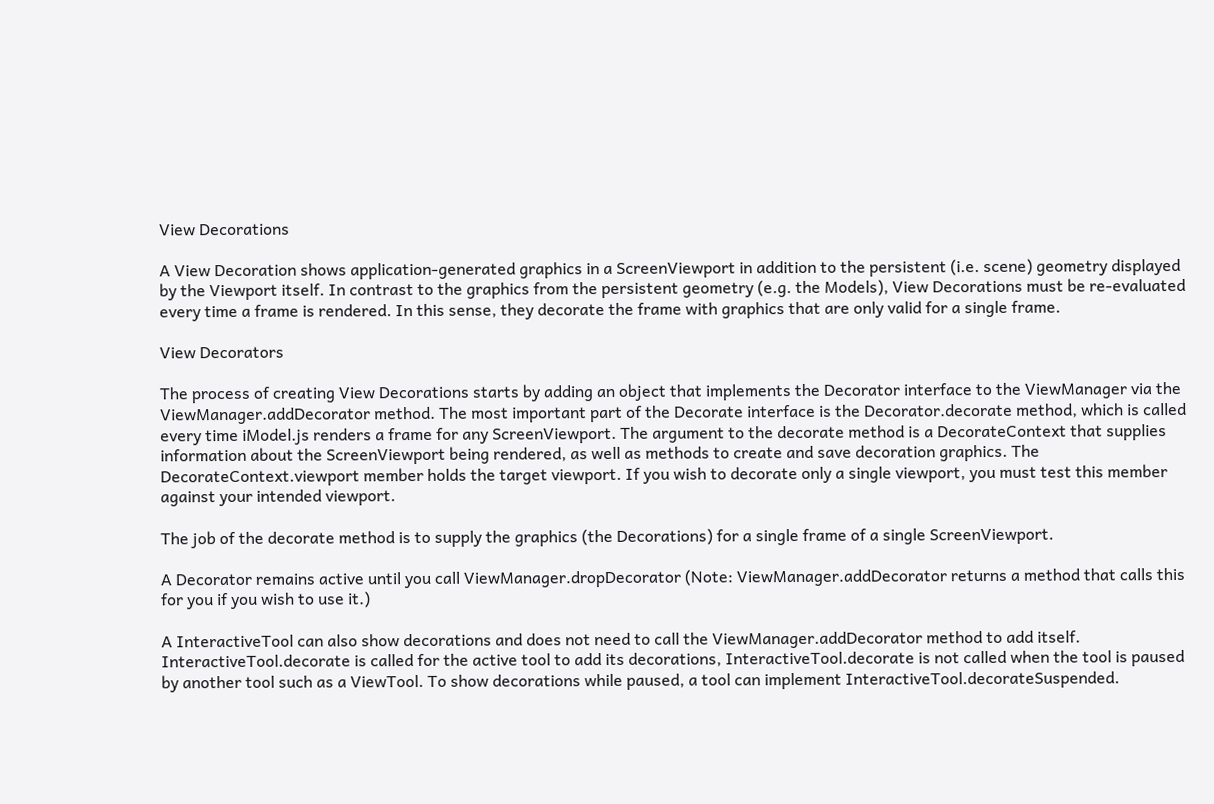View Decorations

A View Decoration shows application-generated graphics in a ScreenViewport in addition to the persistent (i.e. scene) geometry displayed by the Viewport itself. In contrast to the graphics from the persistent geometry (e.g. the Models), View Decorations must be re-evaluated every time a frame is rendered. In this sense, they decorate the frame with graphics that are only valid for a single frame.

View Decorators

The process of creating View Decorations starts by adding an object that implements the Decorator interface to the ViewManager via the ViewManager.addDecorator method. The most important part of the Decorate interface is the Decorator.decorate method, which is called every time iModel.js renders a frame for any ScreenViewport. The argument to the decorate method is a DecorateContext that supplies information about the ScreenViewport being rendered, as well as methods to create and save decoration graphics. The DecorateContext.viewport member holds the target viewport. If you wish to decorate only a single viewport, you must test this member against your intended viewport.

The job of the decorate method is to supply the graphics (the Decorations) for a single frame of a single ScreenViewport.

A Decorator remains active until you call ViewManager.dropDecorator (Note: ViewManager.addDecorator returns a method that calls this for you if you wish to use it.)

A InteractiveTool can also show decorations and does not need to call the ViewManager.addDecorator method to add itself. InteractiveTool.decorate is called for the active tool to add its decorations, InteractiveTool.decorate is not called when the tool is paused by another tool such as a ViewTool. To show decorations while paused, a tool can implement InteractiveTool.decorateSuspended.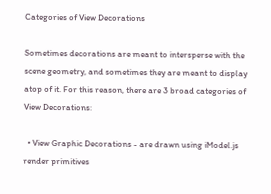Categories of View Decorations

Sometimes decorations are meant to intersperse with the scene geometry, and sometimes they are meant to display atop of it. For this reason, there are 3 broad categories of View Decorations:

  • View Graphic Decorations - are drawn using iModel.js render primitives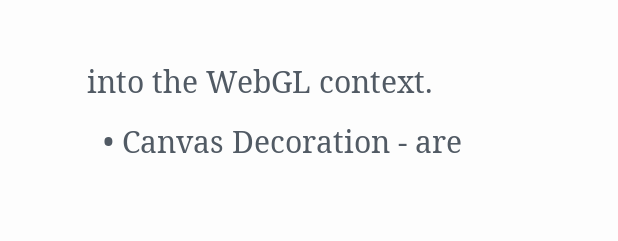into the WebGL context.
  • Canvas Decoration - are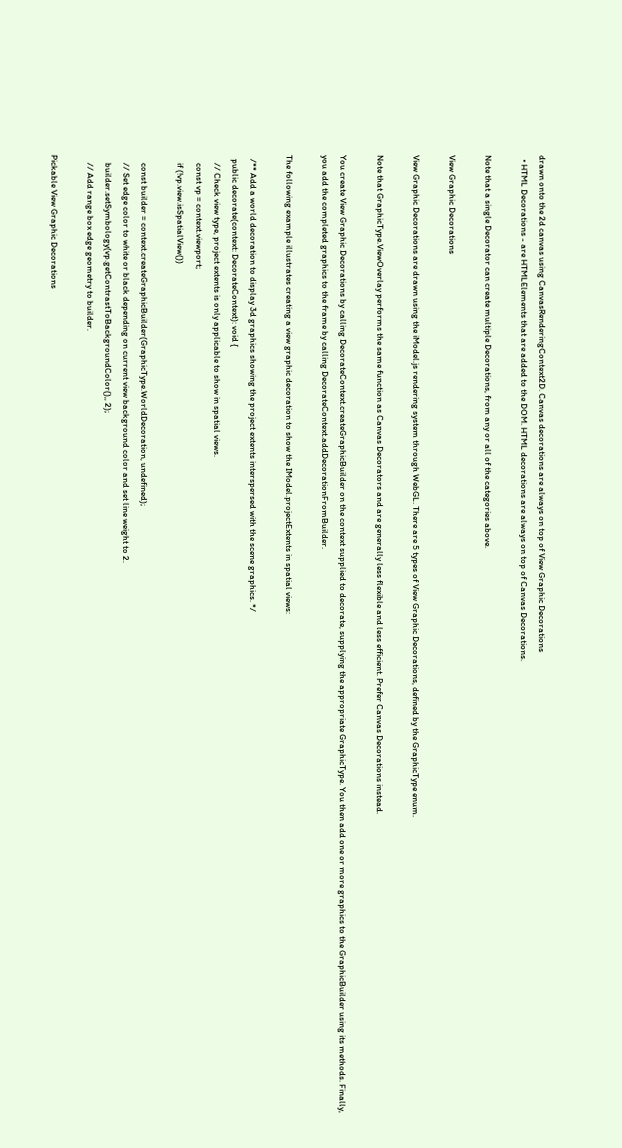drawn onto the 2d canvas using CanvasRenderingContext2D. Canvas decorations are always on top of View Graphic Decorations
  • HTML Decorations - are HTMLElements that are added to the DOM. HTML decorations are always on top of Canvas Decorations.

Note that a single Decorator can create multiple Decorations, from any or all of the categories above.

View Graphic Decorations

View Graphic Decorations are drawn using the iModel.js rendering system through WebGL. There are 5 types of View Graphic Decorations, defined by the GraphicType enum.

Note that GraphicType.ViewOverlay performs the same function as Canvas Decorators and are generally less flexible and less efficient. Prefer Canvas Decorations instead.

You create View Graphic Decorations by calling DecorateContext.createGraphicBuilder on the context supplied to decorate, supplying the appropriate GraphicType. You then add one or more graphics to the GraphicBuilder using its methods. Finally, you add the completed graphics to the frame by calling DecorateContext.addDecorationFromBuilder.

The following example illustrates creating a view graphic decoration to show the IModel.projectExtents in spatial views:

  /** Add a world decoration to display 3d graphics showing the project extents interspersed with the scene graphics. */
  public decorate(context: DecorateContext): void {
    // Check view type, project extents is only applicable to show in spatial views.
    const vp = context.viewport;
    if (!vp.view.isSpatialView())

    const builder = context.createGraphicBuilder(GraphicType.WorldDecoration, undefined);
    // Set edge color to white or black depending on current view background color and set line weight to 2.
    builder.setSymbology(vp.getContrastToBackgroundColor(),, 2);
    // Add range box edge geometry to builder.

Pickable View Graphic Decorations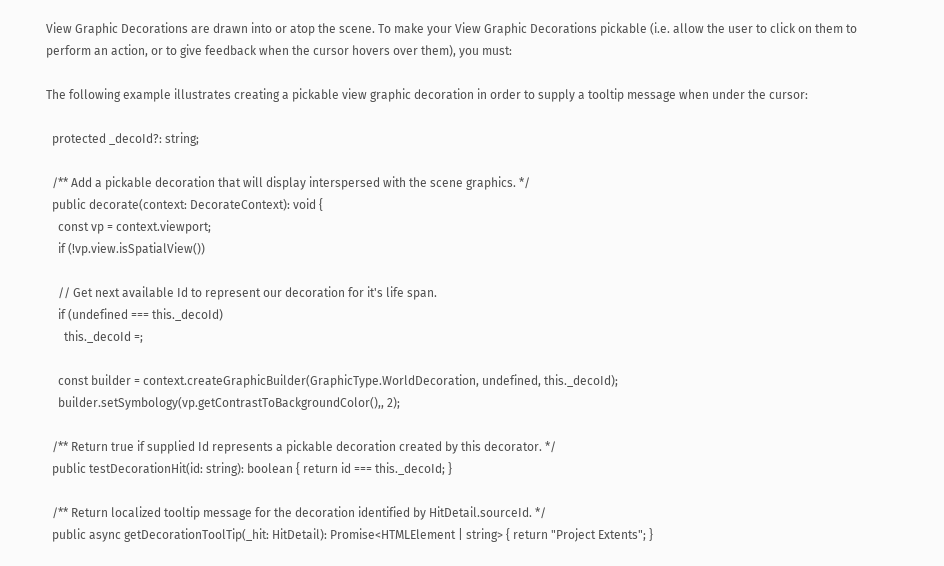View Graphic Decorations are drawn into or atop the scene. To make your View Graphic Decorations pickable (i.e. allow the user to click on them to perform an action, or to give feedback when the cursor hovers over them), you must:

The following example illustrates creating a pickable view graphic decoration in order to supply a tooltip message when under the cursor:

  protected _decoId?: string;

  /** Add a pickable decoration that will display interspersed with the scene graphics. */
  public decorate(context: DecorateContext): void {
    const vp = context.viewport;
    if (!vp.view.isSpatialView())

    // Get next available Id to represent our decoration for it's life span.
    if (undefined === this._decoId)
      this._decoId =;

    const builder = context.createGraphicBuilder(GraphicType.WorldDecoration, undefined, this._decoId);
    builder.setSymbology(vp.getContrastToBackgroundColor(),, 2);

  /** Return true if supplied Id represents a pickable decoration created by this decorator. */
  public testDecorationHit(id: string): boolean { return id === this._decoId; }

  /** Return localized tooltip message for the decoration identified by HitDetail.sourceId. */
  public async getDecorationToolTip(_hit: HitDetail): Promise<HTMLElement | string> { return "Project Extents"; }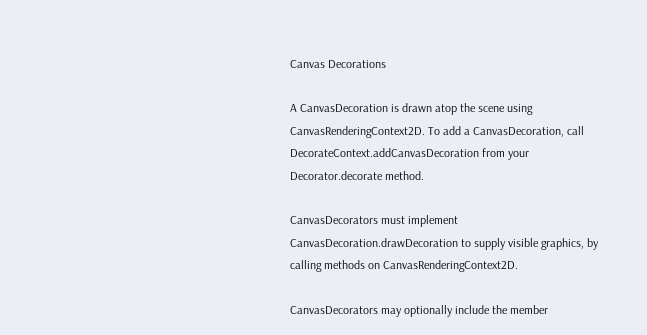Canvas Decorations

A CanvasDecoration is drawn atop the scene using CanvasRenderingContext2D. To add a CanvasDecoration, call DecorateContext.addCanvasDecoration from your Decorator.decorate method.

CanvasDecorators must implement CanvasDecoration.drawDecoration to supply visible graphics, by calling methods on CanvasRenderingContext2D.

CanvasDecorators may optionally include the member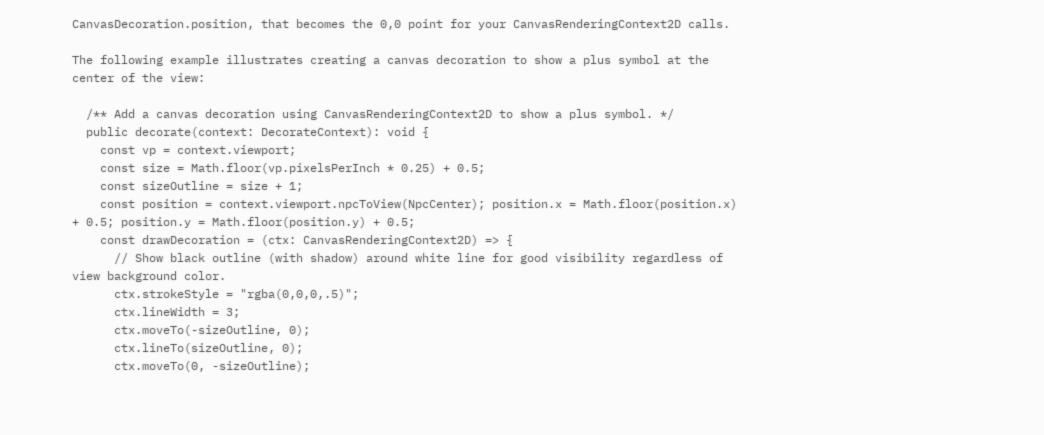CanvasDecoration.position, that becomes the 0,0 point for your CanvasRenderingContext2D calls.

The following example illustrates creating a canvas decoration to show a plus symbol at the center of the view:

  /** Add a canvas decoration using CanvasRenderingContext2D to show a plus symbol. */
  public decorate(context: DecorateContext): void {
    const vp = context.viewport;
    const size = Math.floor(vp.pixelsPerInch * 0.25) + 0.5;
    const sizeOutline = size + 1;
    const position = context.viewport.npcToView(NpcCenter); position.x = Math.floor(position.x) + 0.5; position.y = Math.floor(position.y) + 0.5;
    const drawDecoration = (ctx: CanvasRenderingContext2D) => {
      // Show black outline (with shadow) around white line for good visibility regardless of view background color.
      ctx.strokeStyle = "rgba(0,0,0,.5)";
      ctx.lineWidth = 3;
      ctx.moveTo(-sizeOutline, 0);
      ctx.lineTo(sizeOutline, 0);
      ctx.moveTo(0, -sizeOutline);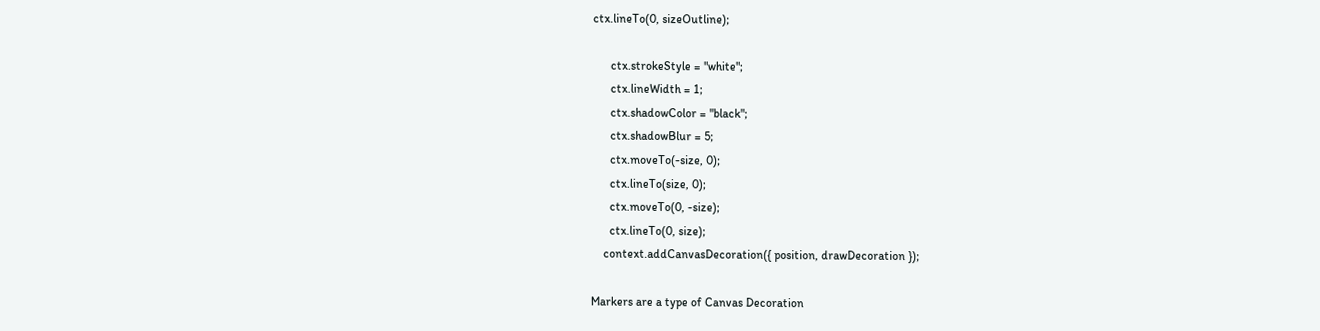ctx.lineTo(0, sizeOutline);

      ctx.strokeStyle = "white";
      ctx.lineWidth = 1;
      ctx.shadowColor = "black";
      ctx.shadowBlur = 5;
      ctx.moveTo(-size, 0);
      ctx.lineTo(size, 0);
      ctx.moveTo(0, -size);
      ctx.lineTo(0, size);
    context.addCanvasDecoration({ position, drawDecoration });

Markers are a type of Canvas Decoration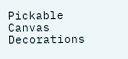Pickable Canvas Decorations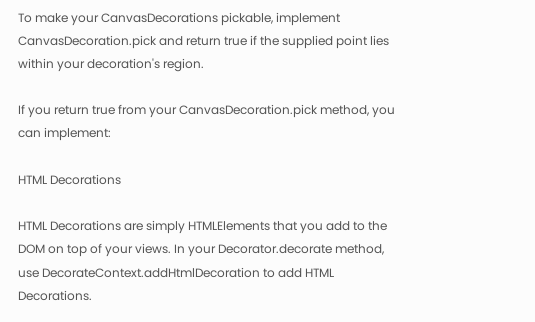To make your CanvasDecorations pickable, implement CanvasDecoration.pick and return true if the supplied point lies within your decoration's region.

If you return true from your CanvasDecoration.pick method, you can implement:

HTML Decorations

HTML Decorations are simply HTMLElements that you add to the DOM on top of your views. In your Decorator.decorate method, use DecorateContext.addHtmlDecoration to add HTML Decorations.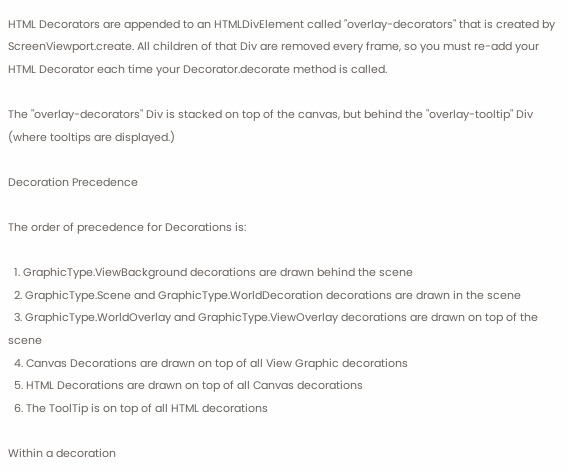HTML Decorators are appended to an HTMLDivElement called "overlay-decorators" that is created by ScreenViewport.create. All children of that Div are removed every frame, so you must re-add your HTML Decorator each time your Decorator.decorate method is called.

The "overlay-decorators" Div is stacked on top of the canvas, but behind the "overlay-tooltip" Div (where tooltips are displayed.)

Decoration Precedence

The order of precedence for Decorations is:

  1. GraphicType.ViewBackground decorations are drawn behind the scene
  2. GraphicType.Scene and GraphicType.WorldDecoration decorations are drawn in the scene
  3. GraphicType.WorldOverlay and GraphicType.ViewOverlay decorations are drawn on top of the scene
  4. Canvas Decorations are drawn on top of all View Graphic decorations
  5. HTML Decorations are drawn on top of all Canvas decorations
  6. The ToolTip is on top of all HTML decorations

Within a decoration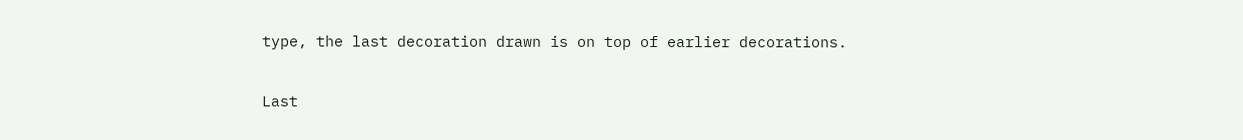type, the last decoration drawn is on top of earlier decorations.

Last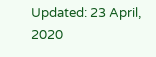Updated: 23 April, 2020